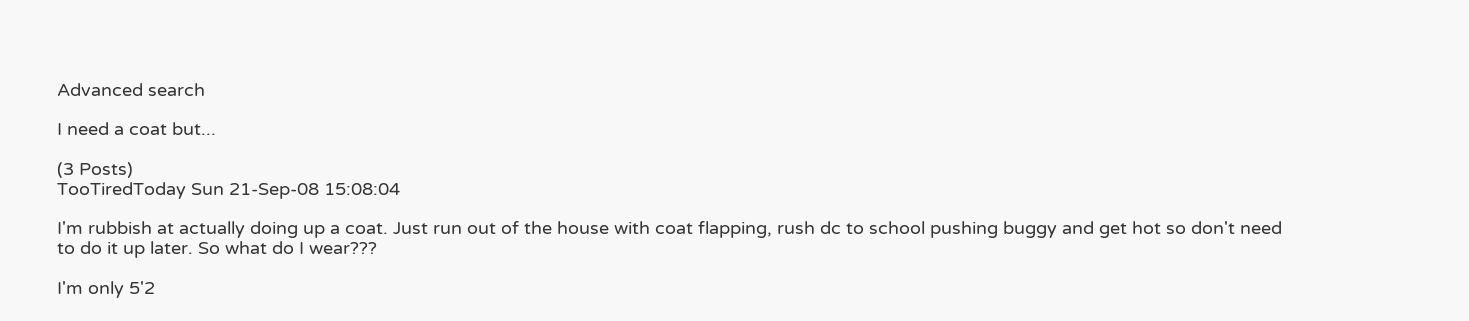Advanced search

I need a coat but...

(3 Posts)
TooTiredToday Sun 21-Sep-08 15:08:04

I'm rubbish at actually doing up a coat. Just run out of the house with coat flapping, rush dc to school pushing buggy and get hot so don't need to do it up later. So what do I wear???

I'm only 5'2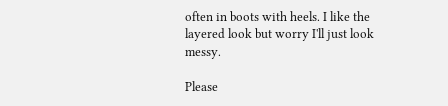often in boots with heels. I like the layered look but worry I'll just look messy.

Please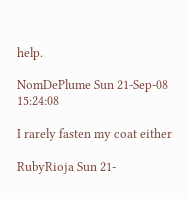help.

NomDePlume Sun 21-Sep-08 15:24:08

I rarely fasten my coat either

RubyRioja Sun 21-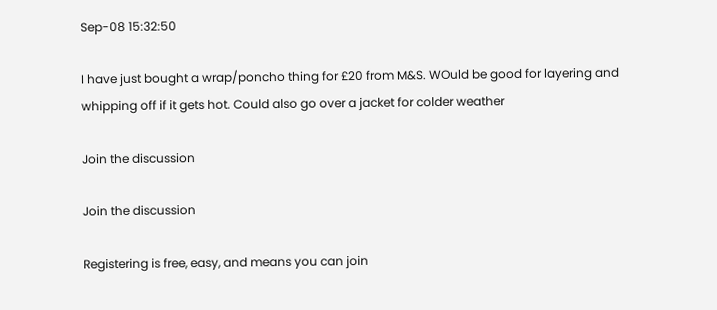Sep-08 15:32:50

I have just bought a wrap/poncho thing for £20 from M&S. WOuld be good for layering and whipping off if it gets hot. Could also go over a jacket for colder weather

Join the discussion

Join the discussion

Registering is free, easy, and means you can join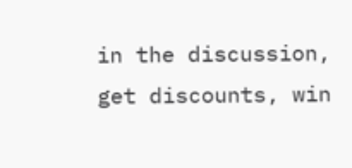in the discussion, get discounts, win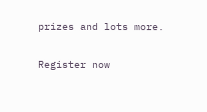prizes and lots more.

Register now